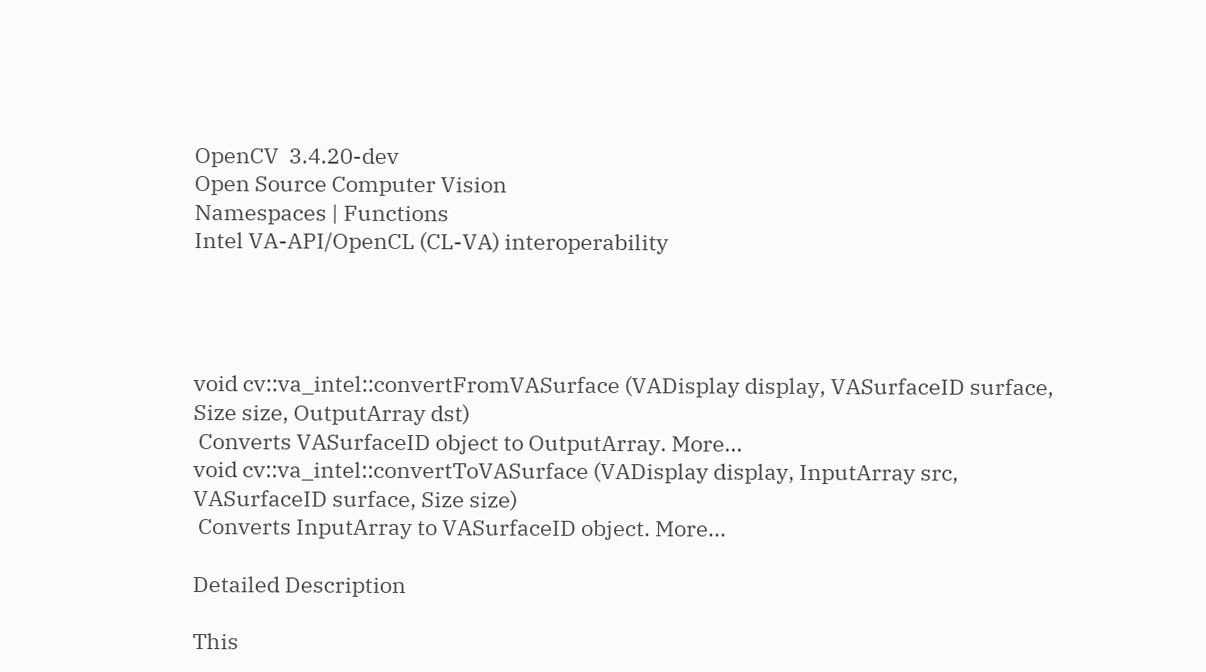OpenCV  3.4.20-dev
Open Source Computer Vision
Namespaces | Functions
Intel VA-API/OpenCL (CL-VA) interoperability




void cv::va_intel::convertFromVASurface (VADisplay display, VASurfaceID surface, Size size, OutputArray dst)
 Converts VASurfaceID object to OutputArray. More...
void cv::va_intel::convertToVASurface (VADisplay display, InputArray src, VASurfaceID surface, Size size)
 Converts InputArray to VASurfaceID object. More...

Detailed Description

This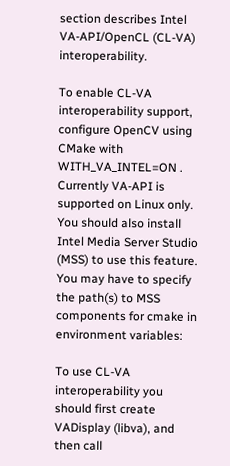section describes Intel VA-API/OpenCL (CL-VA) interoperability.

To enable CL-VA interoperability support, configure OpenCV using CMake with WITH_VA_INTEL=ON . Currently VA-API is supported on Linux only. You should also install Intel Media Server Studio (MSS) to use this feature. You may have to specify the path(s) to MSS components for cmake in environment variables:

To use CL-VA interoperability you should first create VADisplay (libva), and then call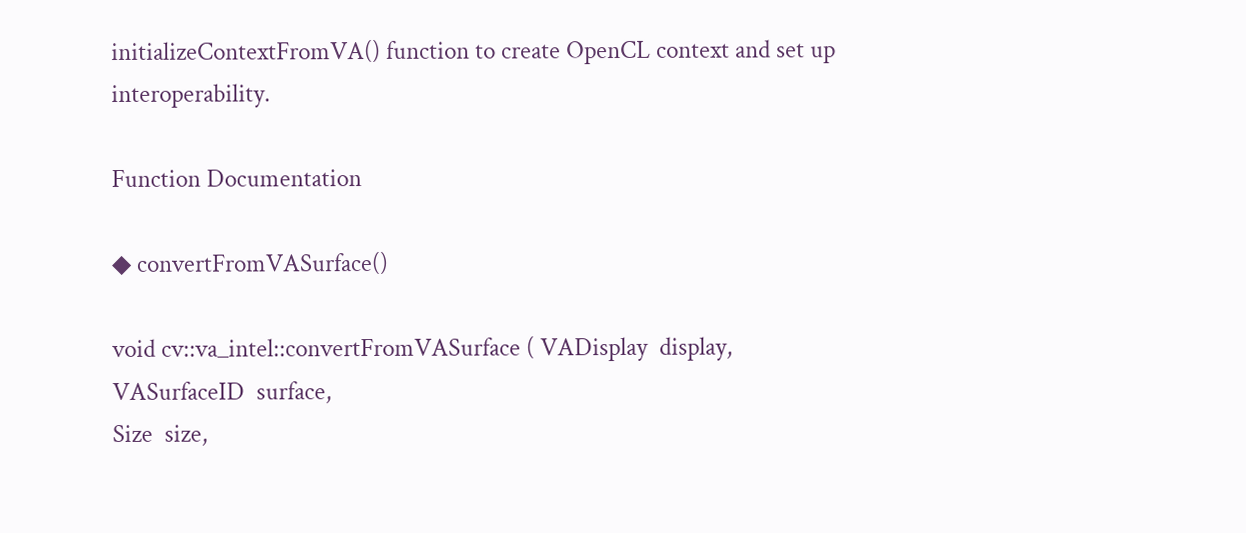initializeContextFromVA() function to create OpenCL context and set up interoperability.

Function Documentation

◆ convertFromVASurface()

void cv::va_intel::convertFromVASurface ( VADisplay  display,
VASurfaceID  surface,
Size  size,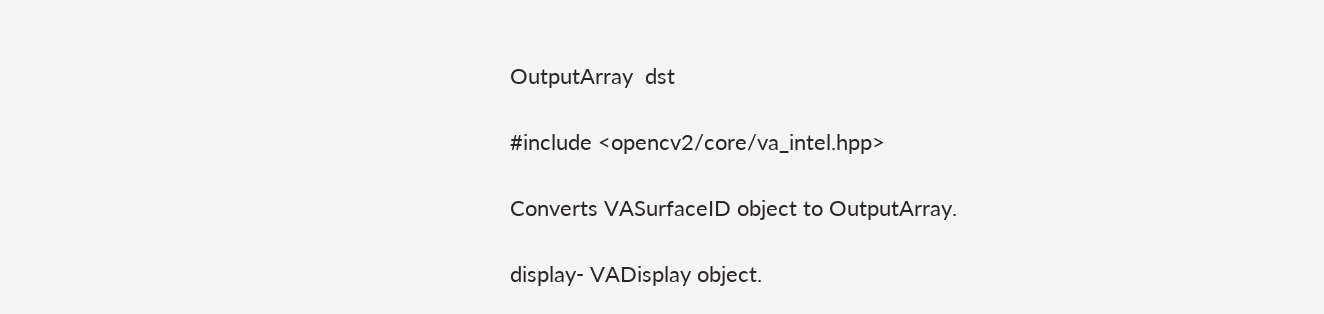OutputArray  dst

#include <opencv2/core/va_intel.hpp>

Converts VASurfaceID object to OutputArray.

display- VADisplay object.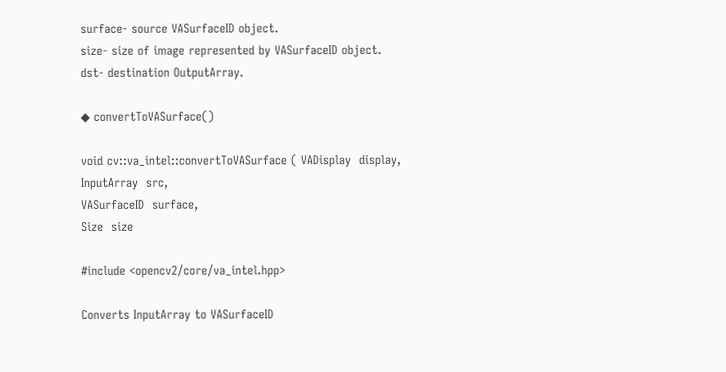surface- source VASurfaceID object.
size- size of image represented by VASurfaceID object.
dst- destination OutputArray.

◆ convertToVASurface()

void cv::va_intel::convertToVASurface ( VADisplay  display,
InputArray  src,
VASurfaceID  surface,
Size  size

#include <opencv2/core/va_intel.hpp>

Converts InputArray to VASurfaceID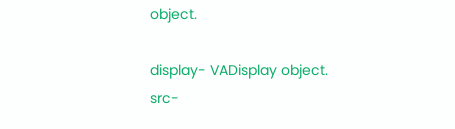object.

display- VADisplay object.
src-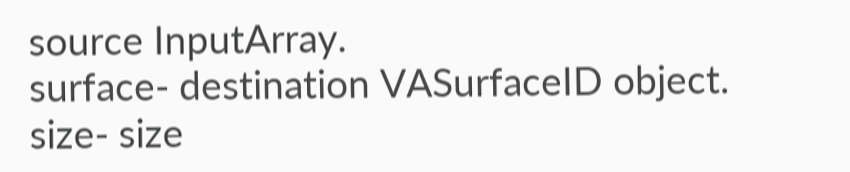source InputArray.
surface- destination VASurfaceID object.
size- size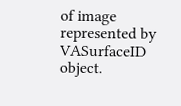of image represented by VASurfaceID object.